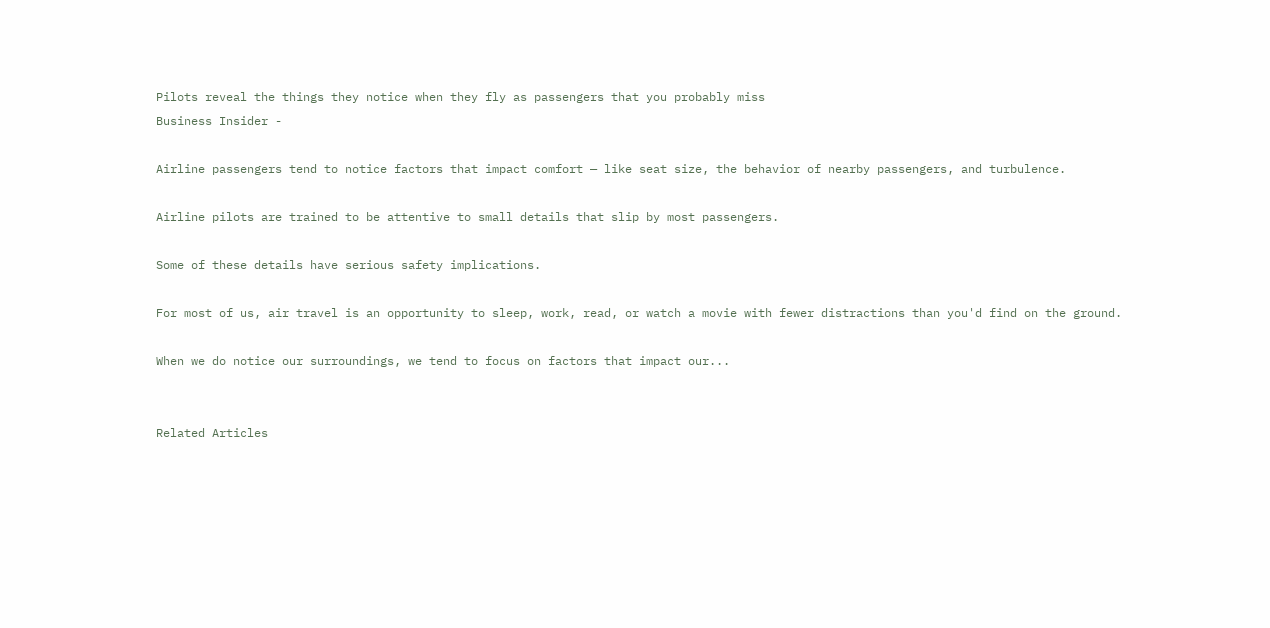Pilots reveal the things they notice when they fly as passengers that you probably miss
Business Insider -

Airline passengers tend to notice factors that impact comfort — like seat size, the behavior of nearby passengers, and turbulence.

Airline pilots are trained to be attentive to small details that slip by most passengers.

Some of these details have serious safety implications.

For most of us, air travel is an opportunity to sleep, work, read, or watch a movie with fewer distractions than you'd find on the ground.

When we do notice our surroundings, we tend to focus on factors that impact our...


Related Articles